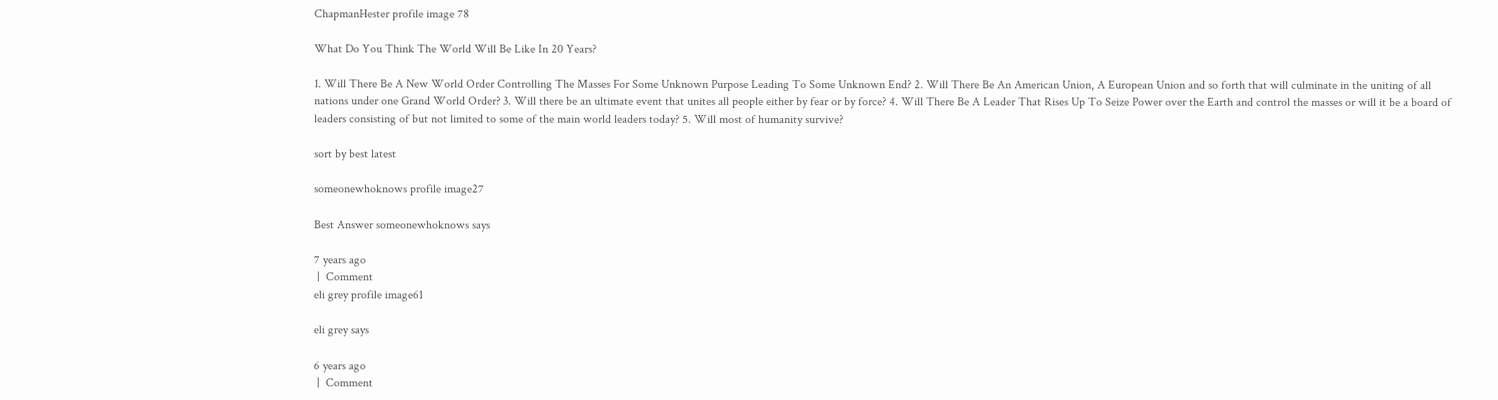ChapmanHester profile image 78

What Do You Think The World Will Be Like In 20 Years?

1. Will There Be A New World Order Controlling The Masses For Some Unknown Purpose Leading To Some Unknown End? 2. Will There Be An American Union, A European Union and so forth that will culminate in the uniting of all nations under one Grand World Order? 3. Will there be an ultimate event that unites all people either by fear or by force? 4. Will There Be A Leader That Rises Up To Seize Power over the Earth and control the masses or will it be a board of leaders consisting of but not limited to some of the main world leaders today? 5. Will most of humanity survive?

sort by best latest

someonewhoknows profile image27

Best Answer someonewhoknows says

7 years ago
 |  Comment
eli grey profile image61

eli grey says

6 years ago
 |  Comment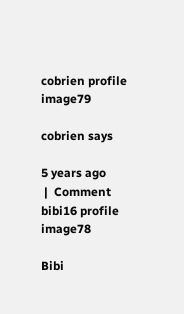cobrien profile image79

cobrien says

5 years ago
 |  Comment
bibi16 profile image78

Bibi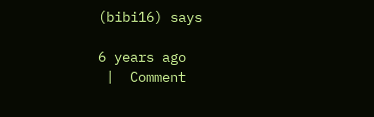(bibi16) says

6 years ago
 |  Comment